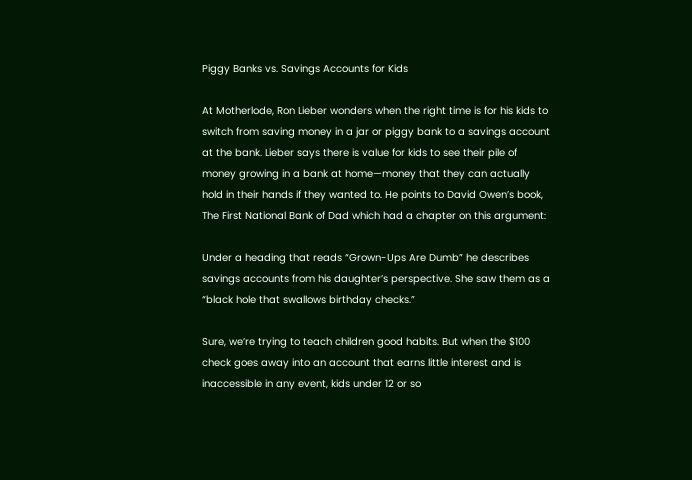Piggy Banks vs. Savings Accounts for Kids

At Motherlode, Ron Lieber wonders when the right time is for his kids to switch from saving money in a jar or piggy bank to a savings account at the bank. Lieber says there is value for kids to see their pile of money growing in a bank at home—money that they can actually hold in their hands if they wanted to. He points to David Owen’s book, The First National Bank of Dad which had a chapter on this argument:

Under a heading that reads “Grown-Ups Are Dumb” he describes savings accounts from his daughter’s perspective. She saw them as a “black hole that swallows birthday checks.”

Sure, we’re trying to teach children good habits. But when the $100 check goes away into an account that earns little interest and is inaccessible in any event, kids under 12 or so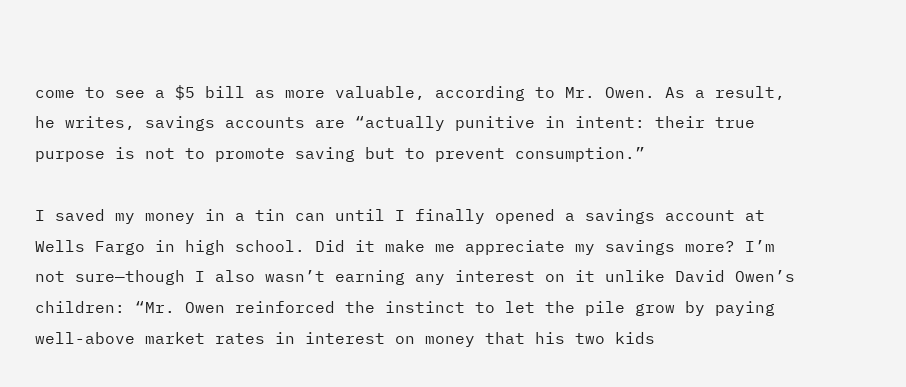come to see a $5 bill as more valuable, according to Mr. Owen. As a result, he writes, savings accounts are “actually punitive in intent: their true purpose is not to promote saving but to prevent consumption.”

I saved my money in a tin can until I finally opened a savings account at Wells Fargo in high school. Did it make me appreciate my savings more? I’m not sure—though I also wasn’t earning any interest on it unlike David Owen’s children: “Mr. Owen reinforced the instinct to let the pile grow by paying well-above market rates in interest on money that his two kids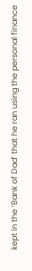kept in the ‘Bank of Dad’ that he ran using the personal finance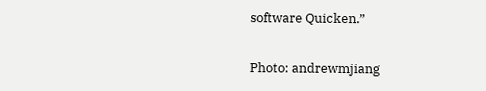software Quicken.”

Photo: andrewmjiang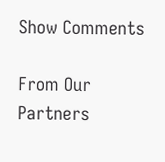Show Comments

From Our Partners